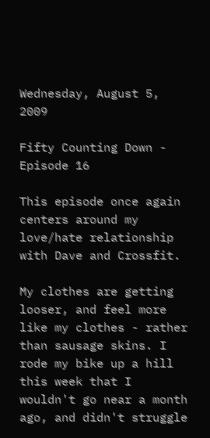Wednesday, August 5, 2009

Fifty Counting Down - Episode 16

This episode once again centers around my love/hate relationship with Dave and Crossfit.

My clothes are getting looser, and feel more like my clothes - rather than sausage skins. I rode my bike up a hill this week that I wouldn't go near a month ago, and didn't struggle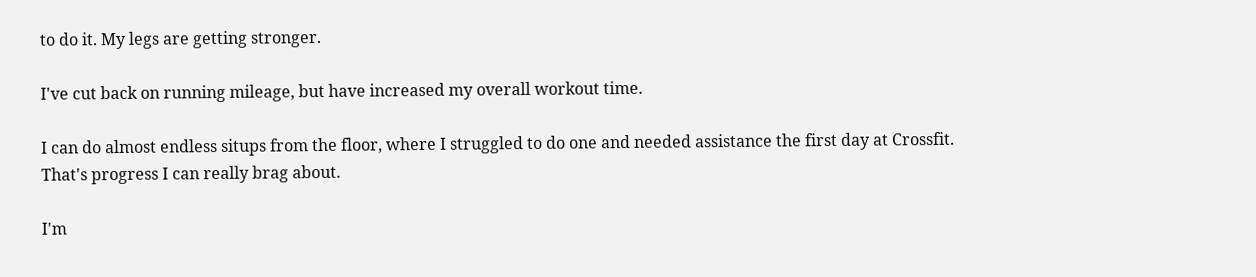to do it. My legs are getting stronger.

I've cut back on running mileage, but have increased my overall workout time.

I can do almost endless situps from the floor, where I struggled to do one and needed assistance the first day at Crossfit. That's progress I can really brag about.

I'm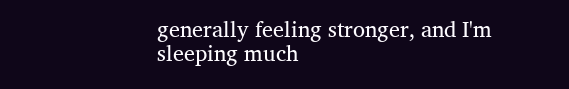generally feeling stronger, and I'm sleeping much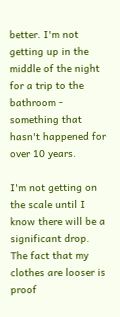better. I'm not getting up in the middle of the night for a trip to the bathroom - something that hasn't happened for over 10 years.

I'm not getting on the scale until I know there will be a significant drop. The fact that my clothes are looser is proof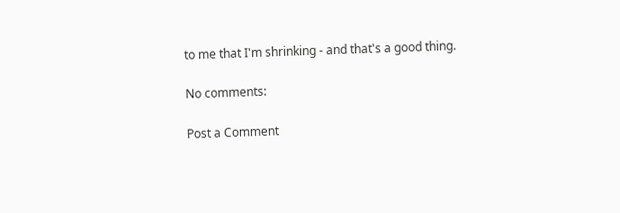to me that I'm shrinking - and that's a good thing.

No comments:

Post a Comment